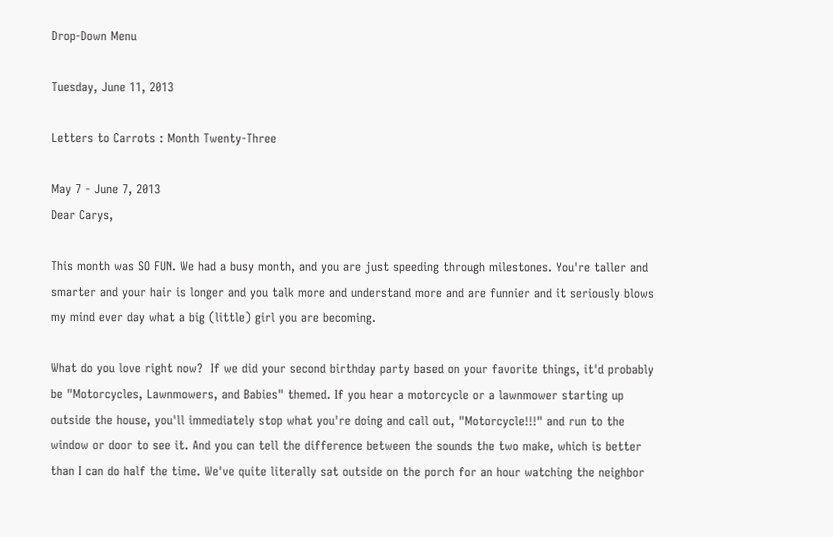Drop-Down Menu

Tuesday, June 11, 2013

Letters to Carrots : Month Twenty-Three

May 7 - June 7, 2013
Dear Carys,

This month was SO FUN. We had a busy month, and you are just speeding through milestones. You're taller and smarter and your hair is longer and you talk more and understand more and are funnier and it seriously blows my mind ever day what a big (little) girl you are becoming.

What do you love right now?  If we did your second birthday party based on your favorite things, it'd probably be "Motorcycles, Lawnmowers, and Babies" themed. If you hear a motorcycle or a lawnmower starting up outside the house, you'll immediately stop what you're doing and call out, "Motorcycle!!!" and run to the window or door to see it. And you can tell the difference between the sounds the two make, which is better than I can do half the time. We've quite literally sat outside on the porch for an hour watching the neighbor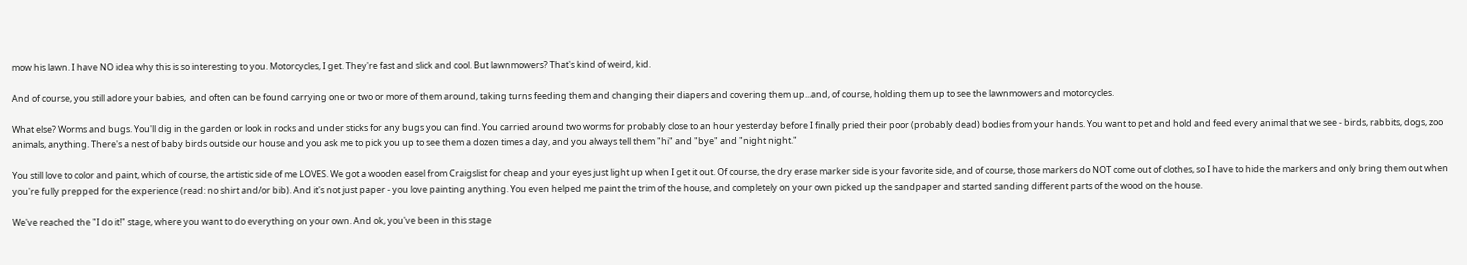mow his lawn. I have NO idea why this is so interesting to you. Motorcycles, I get. They're fast and slick and cool. But lawnmowers? That's kind of weird, kid.

And of course, you still adore your babies,  and often can be found carrying one or two or more of them around, taking turns feeding them and changing their diapers and covering them up...and, of course, holding them up to see the lawnmowers and motorcycles.

What else? Worms and bugs. You'll dig in the garden or look in rocks and under sticks for any bugs you can find. You carried around two worms for probably close to an hour yesterday before I finally pried their poor (probably dead) bodies from your hands. You want to pet and hold and feed every animal that we see - birds, rabbits, dogs, zoo animals, anything. There's a nest of baby birds outside our house and you ask me to pick you up to see them a dozen times a day, and you always tell them "hi" and "bye" and "night night."

You still love to color and paint, which of course, the artistic side of me LOVES. We got a wooden easel from Craigslist for cheap and your eyes just light up when I get it out. Of course, the dry erase marker side is your favorite side, and of course, those markers do NOT come out of clothes, so I have to hide the markers and only bring them out when you're fully prepped for the experience (read: no shirt and/or bib). And it's not just paper - you love painting anything. You even helped me paint the trim of the house, and completely on your own picked up the sandpaper and started sanding different parts of the wood on the house.

We've reached the "I do it!" stage, where you want to do everything on your own. And ok, you've been in this stage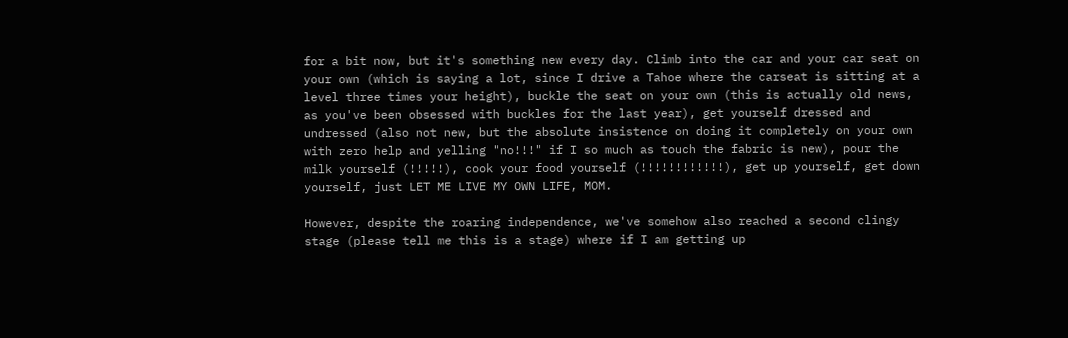for a bit now, but it's something new every day. Climb into the car and your car seat on your own (which is saying a lot, since I drive a Tahoe where the carseat is sitting at a level three times your height), buckle the seat on your own (this is actually old news, as you've been obsessed with buckles for the last year), get yourself dressed and undressed (also not new, but the absolute insistence on doing it completely on your own with zero help and yelling "no!!!" if I so much as touch the fabric is new), pour the milk yourself (!!!!!), cook your food yourself (!!!!!!!!!!!!), get up yourself, get down yourself, just LET ME LIVE MY OWN LIFE, MOM.

However, despite the roaring independence, we've somehow also reached a second clingy stage (please tell me this is a stage) where if I am getting up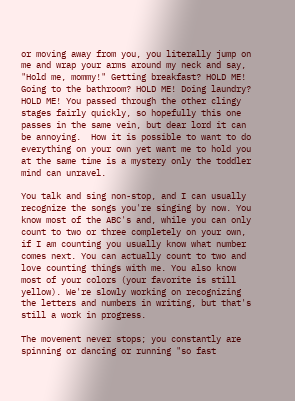or moving away from you, you literally jump on me and wrap your arms around my neck and say, "Hold me, mommy!" Getting breakfast? HOLD ME! Going to the bathroom? HOLD ME! Doing laundry? HOLD ME! You passed through the other clingy stages fairly quickly, so hopefully this one passes in the same vein, but dear lord it can be annoying.  How it is possible to want to do everything on your own yet want me to hold you at the same time is a mystery only the toddler mind can unravel.

You talk and sing non-stop, and I can usually recognize the songs you're singing by now. You know most of the ABC's and, while you can only count to two or three completely on your own, if I am counting you usually know what number comes next. You can actually count to two and love counting things with me. You also know most of your colors (your favorite is still yellow). We're slowly working on recognizing the letters and numbers in writing, but that's still a work in progress.

The movement never stops; you constantly are spinning or dancing or running "so fast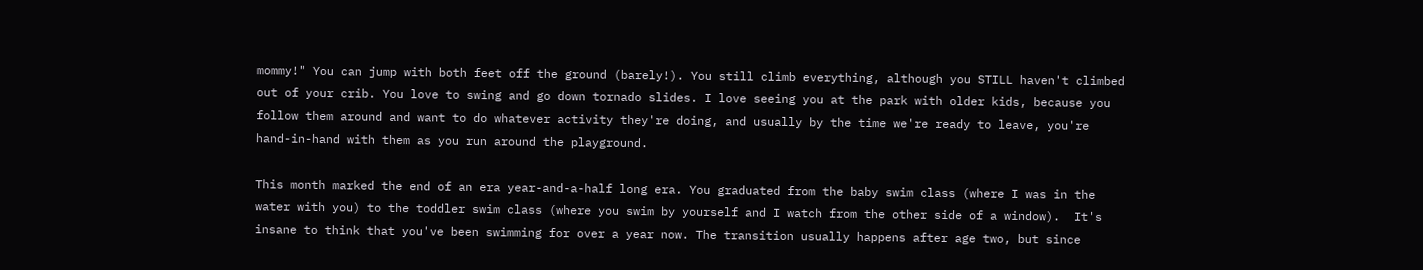mommy!" You can jump with both feet off the ground (barely!). You still climb everything, although you STILL haven't climbed out of your crib. You love to swing and go down tornado slides. I love seeing you at the park with older kids, because you follow them around and want to do whatever activity they're doing, and usually by the time we're ready to leave, you're hand-in-hand with them as you run around the playground.

This month marked the end of an era year-and-a-half long era. You graduated from the baby swim class (where I was in the water with you) to the toddler swim class (where you swim by yourself and I watch from the other side of a window).  It's insane to think that you've been swimming for over a year now. The transition usually happens after age two, but since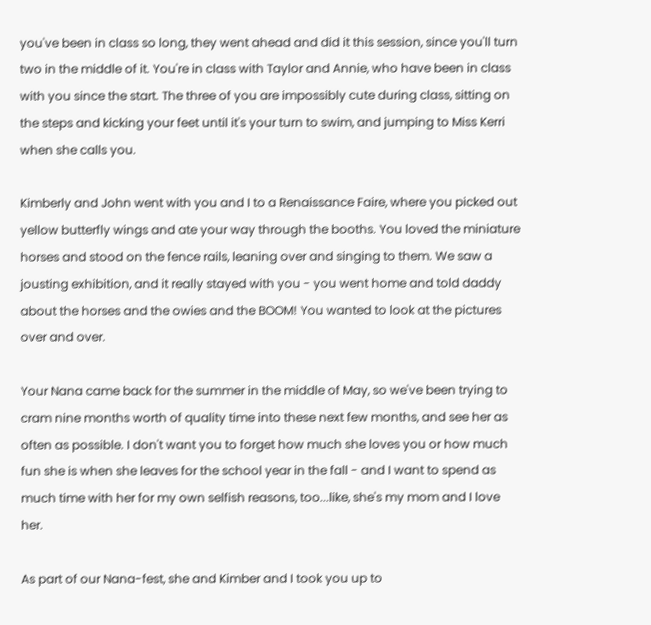you've been in class so long, they went ahead and did it this session, since you'll turn two in the middle of it. You're in class with Taylor and Annie, who have been in class with you since the start. The three of you are impossibly cute during class, sitting on the steps and kicking your feet until it's your turn to swim, and jumping to Miss Kerri when she calls you.

Kimberly and John went with you and I to a Renaissance Faire, where you picked out yellow butterfly wings and ate your way through the booths. You loved the miniature horses and stood on the fence rails, leaning over and singing to them. We saw a jousting exhibition, and it really stayed with you - you went home and told daddy about the horses and the owies and the BOOM! You wanted to look at the pictures over and over.

Your Nana came back for the summer in the middle of May, so we've been trying to cram nine months worth of quality time into these next few months, and see her as often as possible. I don't want you to forget how much she loves you or how much fun she is when she leaves for the school year in the fall - and I want to spend as much time with her for my own selfish reasons, too...like, she's my mom and I love her.

As part of our Nana-fest, she and Kimber and I took you up to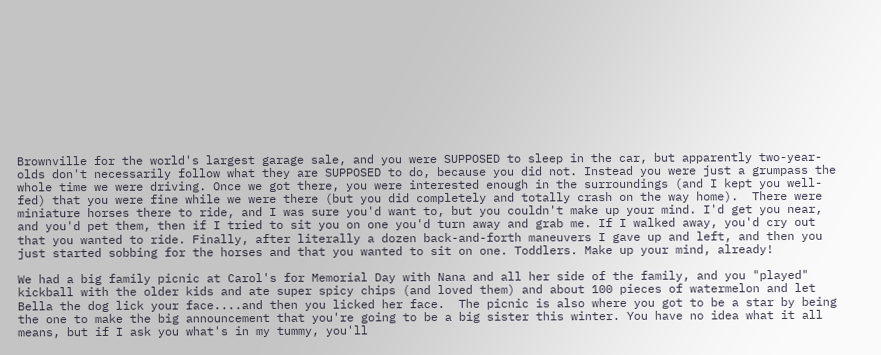Brownville for the world's largest garage sale, and you were SUPPOSED to sleep in the car, but apparently two-year-olds don't necessarily follow what they are SUPPOSED to do, because you did not. Instead you were just a grumpass the whole time we were driving. Once we got there, you were interested enough in the surroundings (and I kept you well-fed) that you were fine while we were there (but you did completely and totally crash on the way home).  There were miniature horses there to ride, and I was sure you'd want to, but you couldn't make up your mind. I'd get you near, and you'd pet them, then if I tried to sit you on one you'd turn away and grab me. If I walked away, you'd cry out that you wanted to ride. Finally, after literally a dozen back-and-forth maneuvers I gave up and left, and then you just started sobbing for the horses and that you wanted to sit on one. Toddlers. Make up your mind, already!

We had a big family picnic at Carol's for Memorial Day with Nana and all her side of the family, and you "played" kickball with the older kids and ate super spicy chips (and loved them) and about 100 pieces of watermelon and let Bella the dog lick your face....and then you licked her face.  The picnic is also where you got to be a star by being the one to make the big announcement that you're going to be a big sister this winter. You have no idea what it all means, but if I ask you what's in my tummy, you'll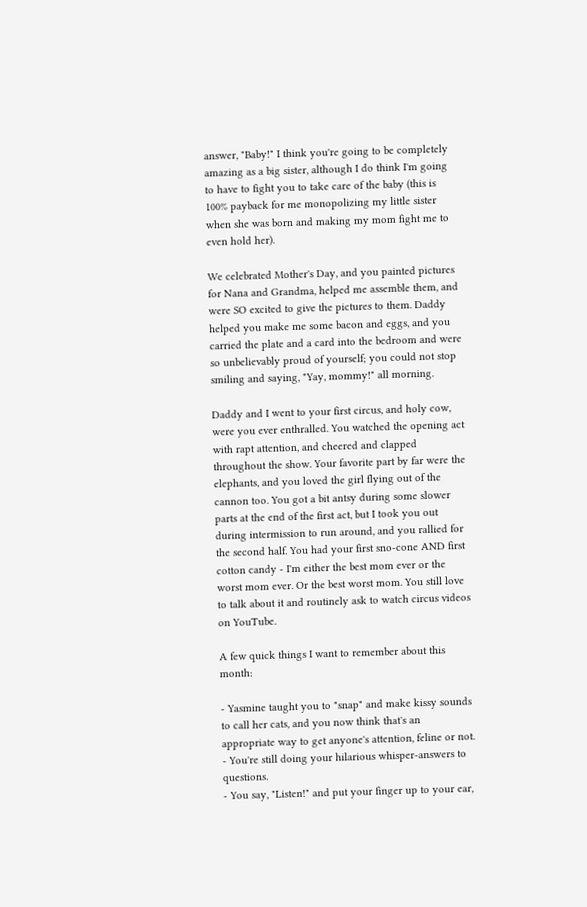answer, "Baby!" I think you're going to be completely amazing as a big sister, although I do think I'm going to have to fight you to take care of the baby (this is 100% payback for me monopolizing my little sister when she was born and making my mom fight me to even hold her).

We celebrated Mother's Day, and you painted pictures for Nana and Grandma, helped me assemble them, and were SO excited to give the pictures to them. Daddy helped you make me some bacon and eggs, and you carried the plate and a card into the bedroom and were so unbelievably proud of yourself; you could not stop smiling and saying, "Yay, mommy!" all morning.

Daddy and I went to your first circus, and holy cow, were you ever enthralled. You watched the opening act with rapt attention, and cheered and clapped throughout the show. Your favorite part by far were the elephants, and you loved the girl flying out of the cannon too. You got a bit antsy during some slower parts at the end of the first act, but I took you out during intermission to run around, and you rallied for the second half. You had your first sno-cone AND first cotton candy - I'm either the best mom ever or the worst mom ever. Or the best worst mom. You still love to talk about it and routinely ask to watch circus videos on YouTube.

A few quick things I want to remember about this month:

- Yasmine taught you to "snap" and make kissy sounds to call her cats, and you now think that's an appropriate way to get anyone's attention, feline or not.
- You're still doing your hilarious whisper-answers to questions.
- You say, "Listen!" and put your finger up to your ear,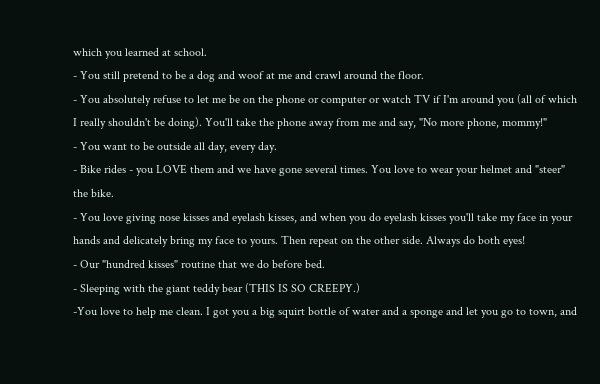which you learned at school.
- You still pretend to be a dog and woof at me and crawl around the floor.
- You absolutely refuse to let me be on the phone or computer or watch TV if I'm around you (all of which I really shouldn't be doing). You'll take the phone away from me and say, "No more phone, mommy!"
- You want to be outside all day, every day.
- Bike rides - you LOVE them and we have gone several times. You love to wear your helmet and "steer" the bike.
- You love giving nose kisses and eyelash kisses, and when you do eyelash kisses you'll take my face in your hands and delicately bring my face to yours. Then repeat on the other side. Always do both eyes!
- Our "hundred kisses" routine that we do before bed.
- Sleeping with the giant teddy bear (THIS IS SO CREEPY.)
-You love to help me clean. I got you a big squirt bottle of water and a sponge and let you go to town, and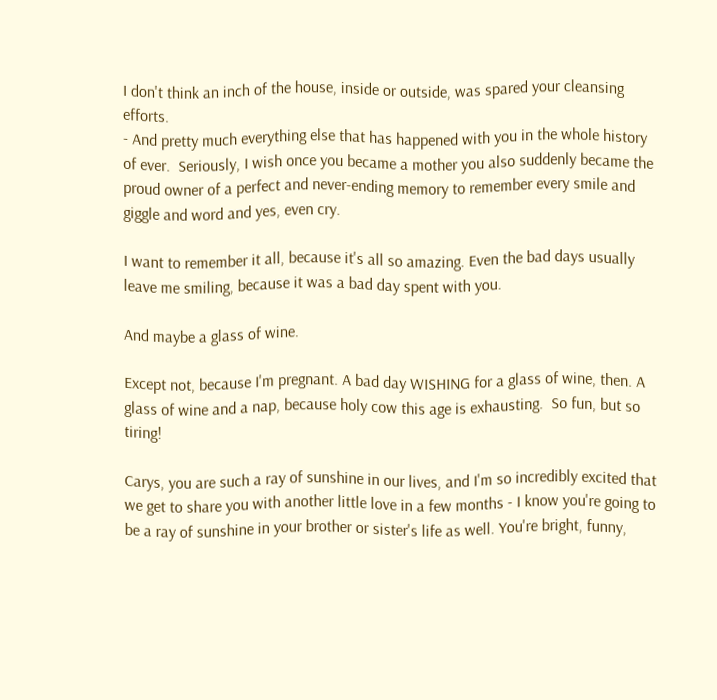I don't think an inch of the house, inside or outside, was spared your cleansing efforts.
- And pretty much everything else that has happened with you in the whole history of ever.  Seriously, I wish once you became a mother you also suddenly became the proud owner of a perfect and never-ending memory to remember every smile and giggle and word and yes, even cry.

I want to remember it all, because it's all so amazing. Even the bad days usually leave me smiling, because it was a bad day spent with you.

And maybe a glass of wine.

Except not, because I'm pregnant. A bad day WISHING for a glass of wine, then. A glass of wine and a nap, because holy cow this age is exhausting.  So fun, but so tiring!

Carys, you are such a ray of sunshine in our lives, and I'm so incredibly excited that we get to share you with another little love in a few months - I know you're going to be a ray of sunshine in your brother or sister's life as well. You're bright, funny,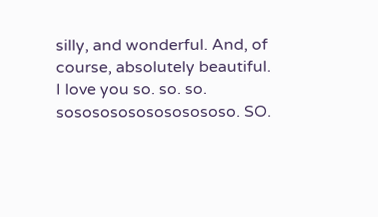silly, and wonderful. And, of course, absolutely beautiful. I love you so. so. so. sosososososososososo. SO.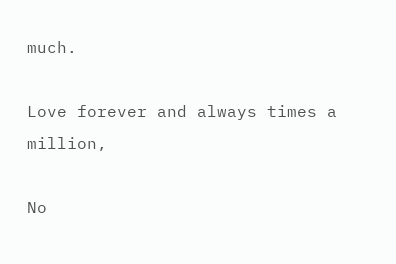much.

Love forever and always times a million,

No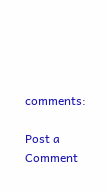comments:

Post a Comment